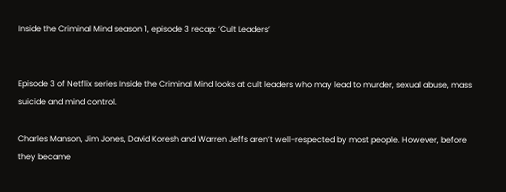Inside the Criminal Mind season 1, episode 3 recap: ’Cult Leaders’


Episode 3 of Netflix series Inside the Criminal Mind looks at cult leaders who may lead to murder, sexual abuse, mass suicide and mind control.

Charles Manson, Jim Jones, David Koresh and Warren Jeffs aren’t well-respected by most people. However, before they became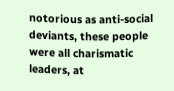notorious as anti-social deviants, these people were all charismatic leaders, at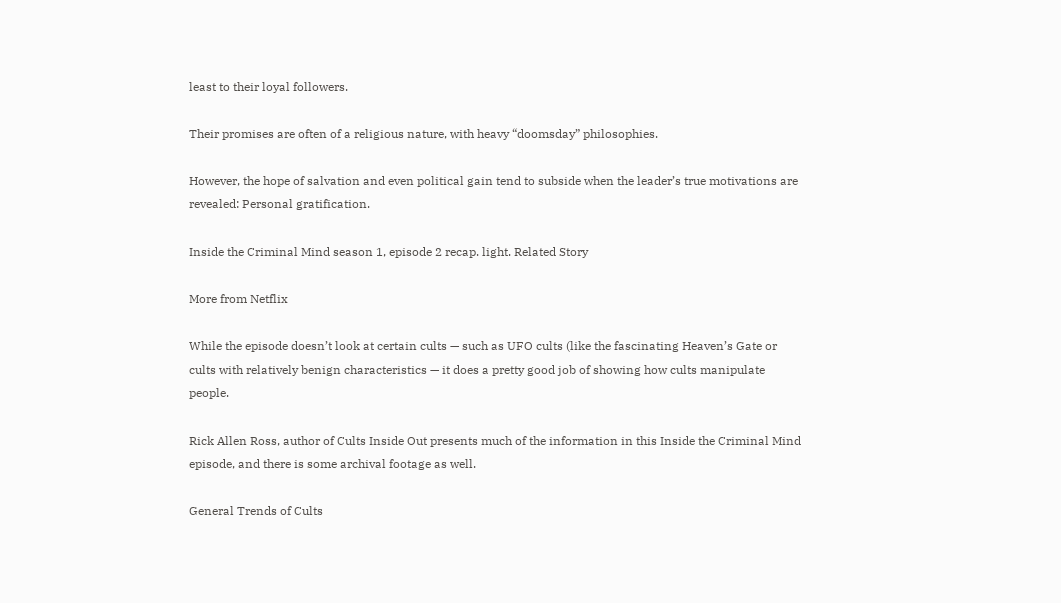least to their loyal followers.

Their promises are often of a religious nature, with heavy “doomsday” philosophies.

However, the hope of salvation and even political gain tend to subside when the leader’s true motivations are revealed: Personal gratification.

Inside the Criminal Mind season 1, episode 2 recap. light. Related Story

More from Netflix

While the episode doesn’t look at certain cults — such as UFO cults (like the fascinating Heaven’s Gate or cults with relatively benign characteristics — it does a pretty good job of showing how cults manipulate people.

Rick Allen Ross, author of Cults Inside Out presents much of the information in this Inside the Criminal Mind episode, and there is some archival footage as well.

General Trends of Cults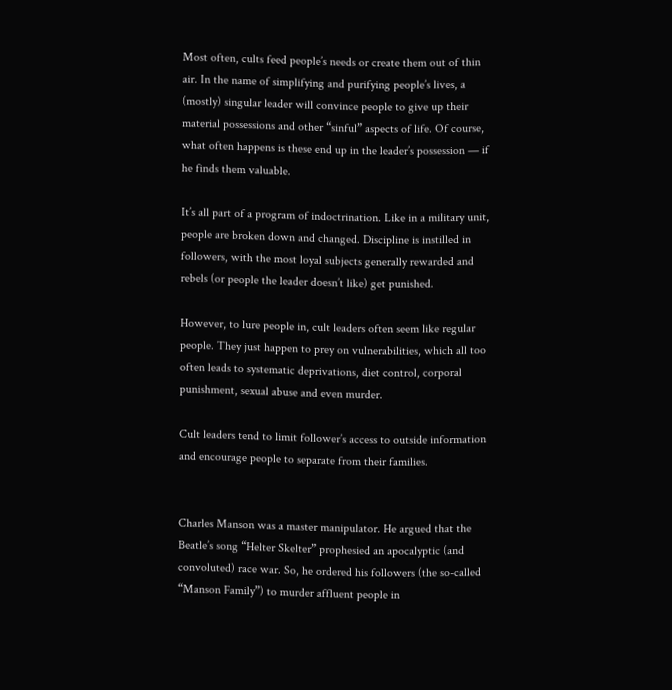Most often, cults feed people’s needs or create them out of thin air. In the name of simplifying and purifying people’s lives, a (mostly) singular leader will convince people to give up their material possessions and other “sinful” aspects of life. Of course, what often happens is these end up in the leader’s possession — if he finds them valuable.

It’s all part of a program of indoctrination. Like in a military unit, people are broken down and changed. Discipline is instilled in followers, with the most loyal subjects generally rewarded and rebels (or people the leader doesn’t like) get punished.

However, to lure people in, cult leaders often seem like regular people. They just happen to prey on vulnerabilities, which all too often leads to systematic deprivations, diet control, corporal punishment, sexual abuse and even murder.

Cult leaders tend to limit follower’s access to outside information and encourage people to separate from their families.


Charles Manson was a master manipulator. He argued that the Beatle’s song “Helter Skelter” prophesied an apocalyptic (and convoluted) race war. So, he ordered his followers (the so-called “Manson Family”) to murder affluent people in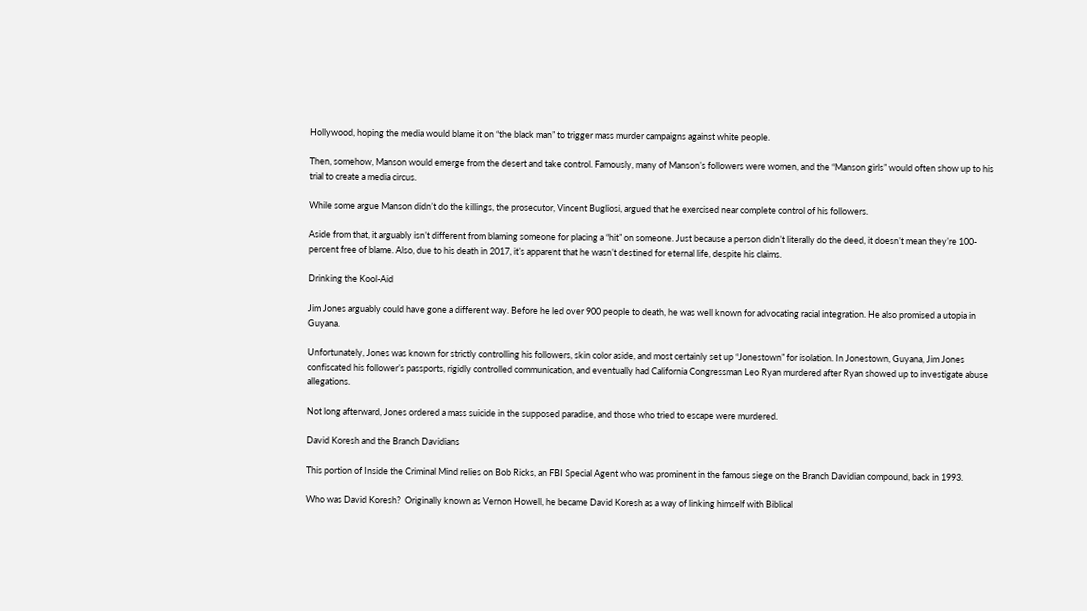Hollywood, hoping the media would blame it on “the black man” to trigger mass murder campaigns against white people.

Then, somehow, Manson would emerge from the desert and take control. Famously, many of Manson’s followers were women, and the “Manson girls” would often show up to his trial to create a media circus.

While some argue Manson didn’t do the killings, the prosecutor, Vincent Bugliosi, argued that he exercised near complete control of his followers.

Aside from that, it arguably isn’t different from blaming someone for placing a “hit” on someone. Just because a person didn’t literally do the deed, it doesn’t mean they’re 100-percent free of blame. Also, due to his death in 2017, it’s apparent that he wasn’t destined for eternal life, despite his claims.

Drinking the Kool-Aid

Jim Jones arguably could have gone a different way. Before he led over 900 people to death, he was well known for advocating racial integration. He also promised a utopia in Guyana.

Unfortunately, Jones was known for strictly controlling his followers, skin color aside, and most certainly set up “Jonestown” for isolation. In Jonestown, Guyana, Jim Jones confiscated his follower’s passports, rigidly controlled communication, and eventually had California Congressman Leo Ryan murdered after Ryan showed up to investigate abuse allegations.

Not long afterward, Jones ordered a mass suicide in the supposed paradise, and those who tried to escape were murdered.

David Koresh and the Branch Davidians

This portion of Inside the Criminal Mind relies on Bob Ricks, an FBI Special Agent who was prominent in the famous siege on the Branch Davidian compound, back in 1993.

Who was David Koresh?  Originally known as Vernon Howell, he became David Koresh as a way of linking himself with Biblical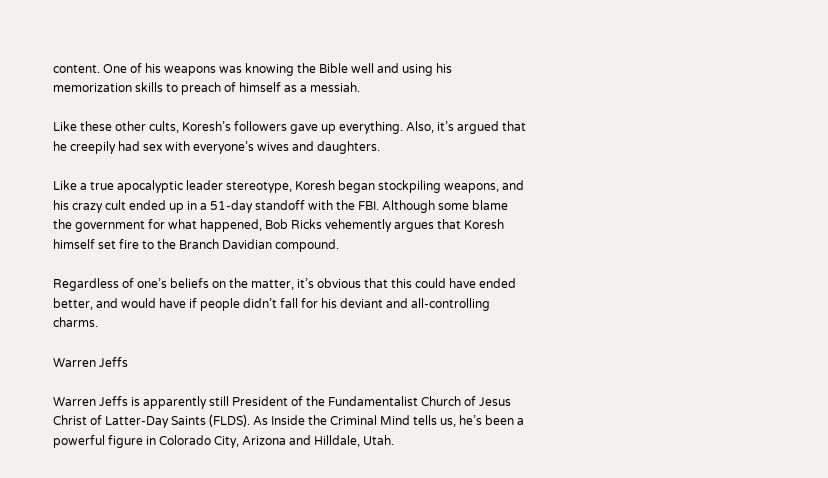content. One of his weapons was knowing the Bible well and using his memorization skills to preach of himself as a messiah.

Like these other cults, Koresh’s followers gave up everything. Also, it’s argued that he creepily had sex with everyone’s wives and daughters.

Like a true apocalyptic leader stereotype, Koresh began stockpiling weapons, and his crazy cult ended up in a 51-day standoff with the FBI. Although some blame the government for what happened, Bob Ricks vehemently argues that Koresh himself set fire to the Branch Davidian compound.

Regardless of one’s beliefs on the matter, it’s obvious that this could have ended better, and would have if people didn’t fall for his deviant and all-controlling charms.

Warren Jeffs

Warren Jeffs is apparently still President of the Fundamentalist Church of Jesus Christ of Latter-Day Saints (FLDS). As Inside the Criminal Mind tells us, he’s been a powerful figure in Colorado City, Arizona and Hilldale, Utah.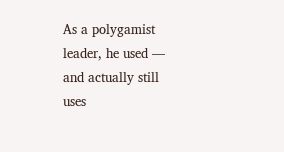As a polygamist leader, he used — and actually still uses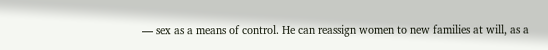— sex as a means of control. He can reassign women to new families at will, as a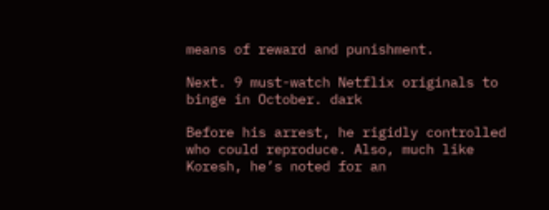means of reward and punishment.

Next. 9 must-watch Netflix originals to binge in October. dark

Before his arrest, he rigidly controlled who could reproduce. Also, much like Koresh, he’s noted for an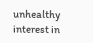unhealthy interest in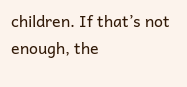children. If that’s not enough, the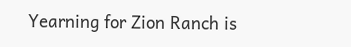Yearning for Zion Ranch is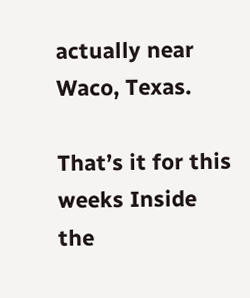actually near Waco, Texas.

That’s it for this weeks Inside the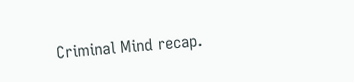Criminal Mind recap.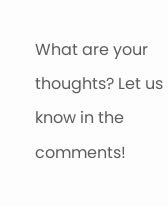What are your thoughts? Let us know in the comments!